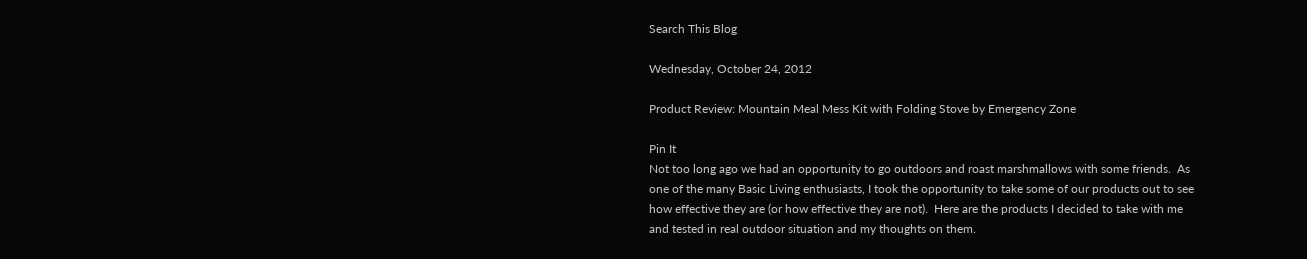Search This Blog

Wednesday, October 24, 2012

Product Review: Mountain Meal Mess Kit with Folding Stove by Emergency Zone

Pin It
Not too long ago we had an opportunity to go outdoors and roast marshmallows with some friends.  As one of the many Basic Living enthusiasts, I took the opportunity to take some of our products out to see how effective they are (or how effective they are not).  Here are the products I decided to take with me and tested in real outdoor situation and my thoughts on them.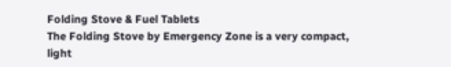Folding Stove & Fuel Tablets
The Folding Stove by Emergency Zone is a very compact, light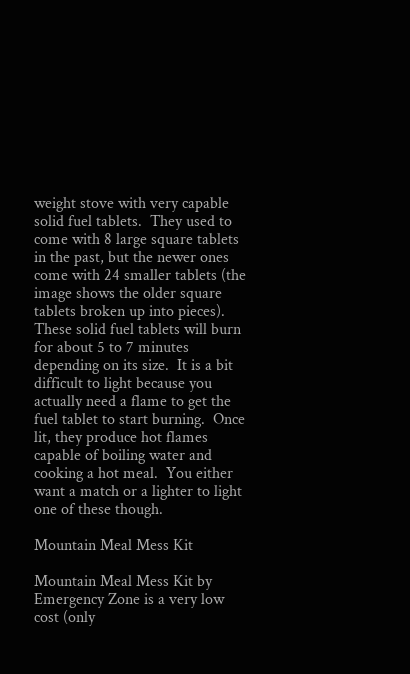weight stove with very capable solid fuel tablets.  They used to come with 8 large square tablets in the past, but the newer ones come with 24 smaller tablets (the image shows the older square tablets broken up into pieces).  These solid fuel tablets will burn for about 5 to 7 minutes depending on its size.  It is a bit difficult to light because you actually need a flame to get the fuel tablet to start burning.  Once lit, they produce hot flames capable of boiling water and cooking a hot meal.  You either want a match or a lighter to light one of these though.

Mountain Meal Mess Kit

Mountain Meal Mess Kit by Emergency Zone is a very low cost (only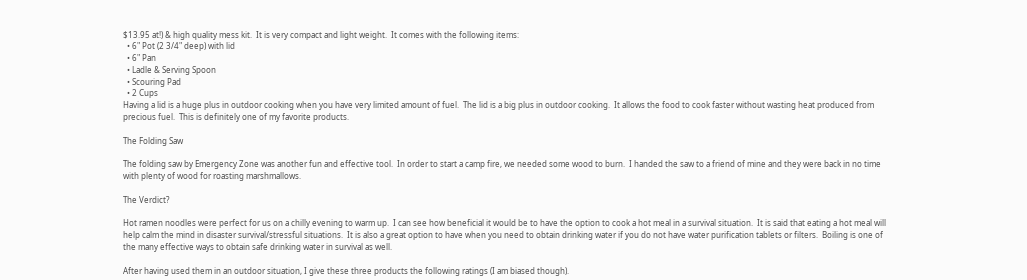$13.95 at!) & high quality mess kit.  It is very compact and light weight.  It comes with the following items:
  • 6" Pot (2 3/4" deep) with lid
  • 6" Pan
  • Ladle & Serving Spoon
  • Scouring Pad
  • 2 Cups
Having a lid is a huge plus in outdoor cooking when you have very limited amount of fuel.  The lid is a big plus in outdoor cooking.  It allows the food to cook faster without wasting heat produced from precious fuel.  This is definitely one of my favorite products.

The Folding Saw

The folding saw by Emergency Zone was another fun and effective tool.  In order to start a camp fire, we needed some wood to burn.  I handed the saw to a friend of mine and they were back in no time with plenty of wood for roasting marshmallows.

The Verdict?

Hot ramen noodles were perfect for us on a chilly evening to warm up.  I can see how beneficial it would be to have the option to cook a hot meal in a survival situation.  It is said that eating a hot meal will help calm the mind in disaster survival/stressful situations.  It is also a great option to have when you need to obtain drinking water if you do not have water purification tablets or filters.  Boiling is one of the many effective ways to obtain safe drinking water in survival as well.

After having used them in an outdoor situation, I give these three products the following ratings (I am biased though).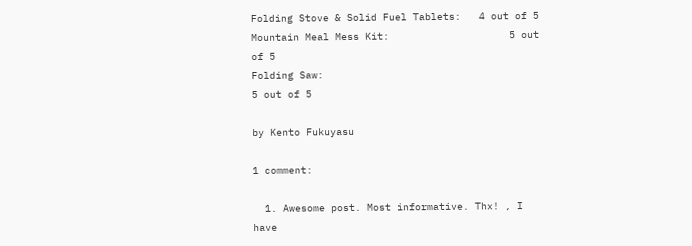Folding Stove & Solid Fuel Tablets:   4 out of 5
Mountain Meal Mess Kit:                    5 out of 5
Folding Saw:                                        5 out of 5

by Kento Fukuyasu

1 comment:

  1. Awesome post. Most informative. Thx! , I have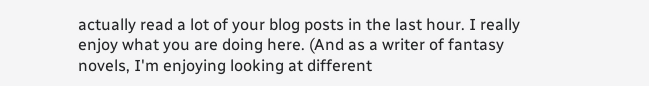actually read a lot of your blog posts in the last hour. I really enjoy what you are doing here. (And as a writer of fantasy novels, I'm enjoying looking at different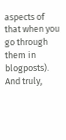aspects of that when you go through them in blogposts). And truly,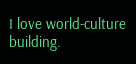I love world-culture building.